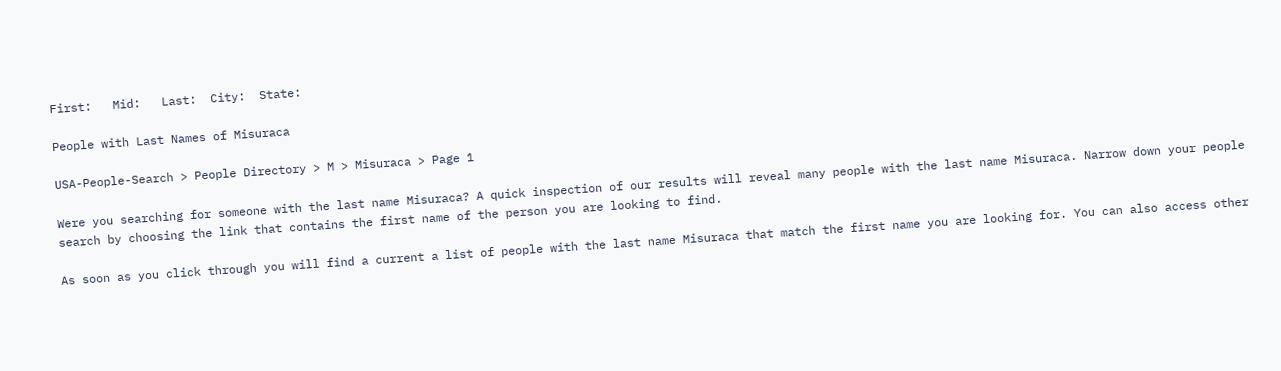First:   Mid:   Last:  City:  State:

People with Last Names of Misuraca

USA-People-Search > People Directory > M > Misuraca > Page 1

Were you searching for someone with the last name Misuraca? A quick inspection of our results will reveal many people with the last name Misuraca. Narrow down your people search by choosing the link that contains the first name of the person you are looking to find.

As soon as you click through you will find a current a list of people with the last name Misuraca that match the first name you are looking for. You can also access other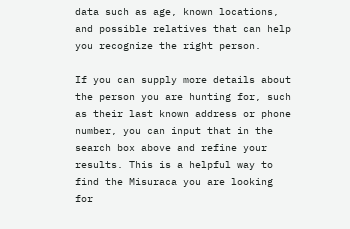data such as age, known locations, and possible relatives that can help you recognize the right person.

If you can supply more details about the person you are hunting for, such as their last known address or phone number, you can input that in the search box above and refine your results. This is a helpful way to find the Misuraca you are looking for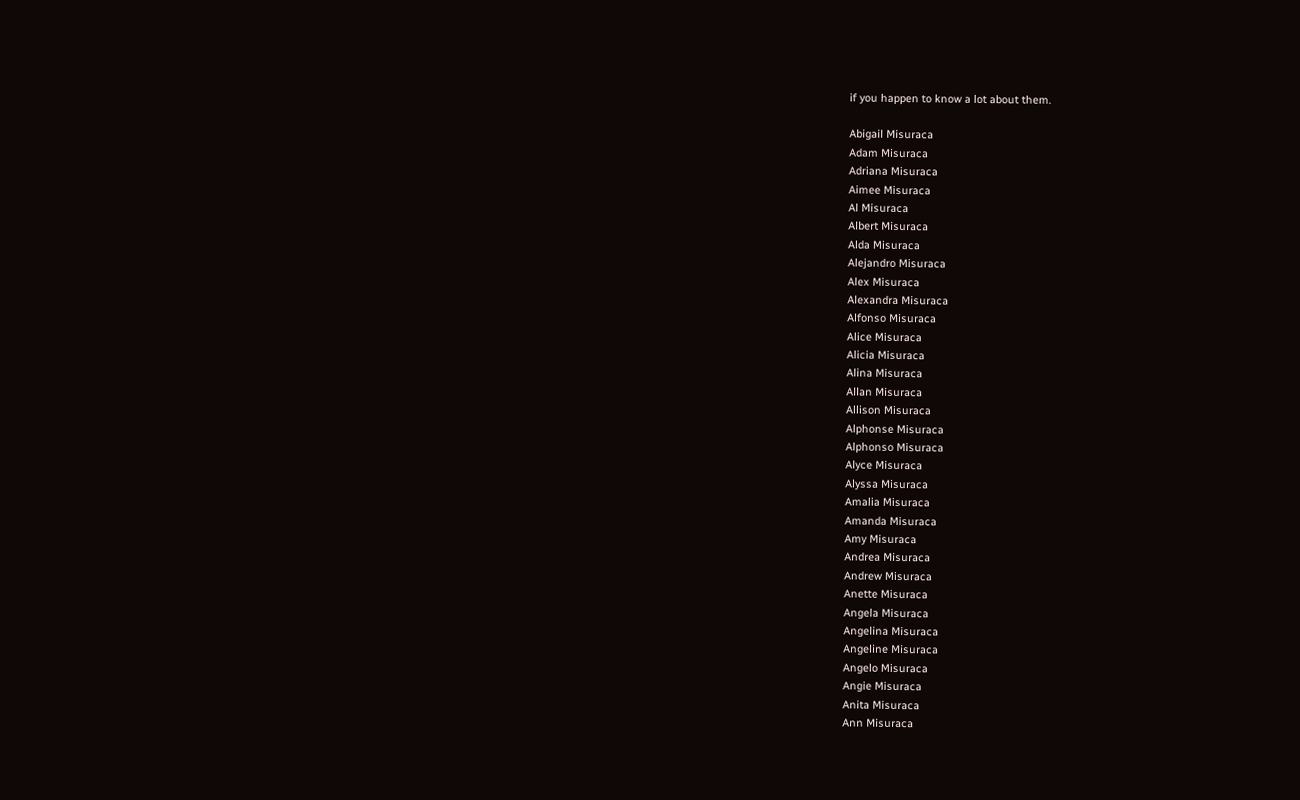if you happen to know a lot about them.

Abigail Misuraca
Adam Misuraca
Adriana Misuraca
Aimee Misuraca
Al Misuraca
Albert Misuraca
Alda Misuraca
Alejandro Misuraca
Alex Misuraca
Alexandra Misuraca
Alfonso Misuraca
Alice Misuraca
Alicia Misuraca
Alina Misuraca
Allan Misuraca
Allison Misuraca
Alphonse Misuraca
Alphonso Misuraca
Alyce Misuraca
Alyssa Misuraca
Amalia Misuraca
Amanda Misuraca
Amy Misuraca
Andrea Misuraca
Andrew Misuraca
Anette Misuraca
Angela Misuraca
Angelina Misuraca
Angeline Misuraca
Angelo Misuraca
Angie Misuraca
Anita Misuraca
Ann Misuraca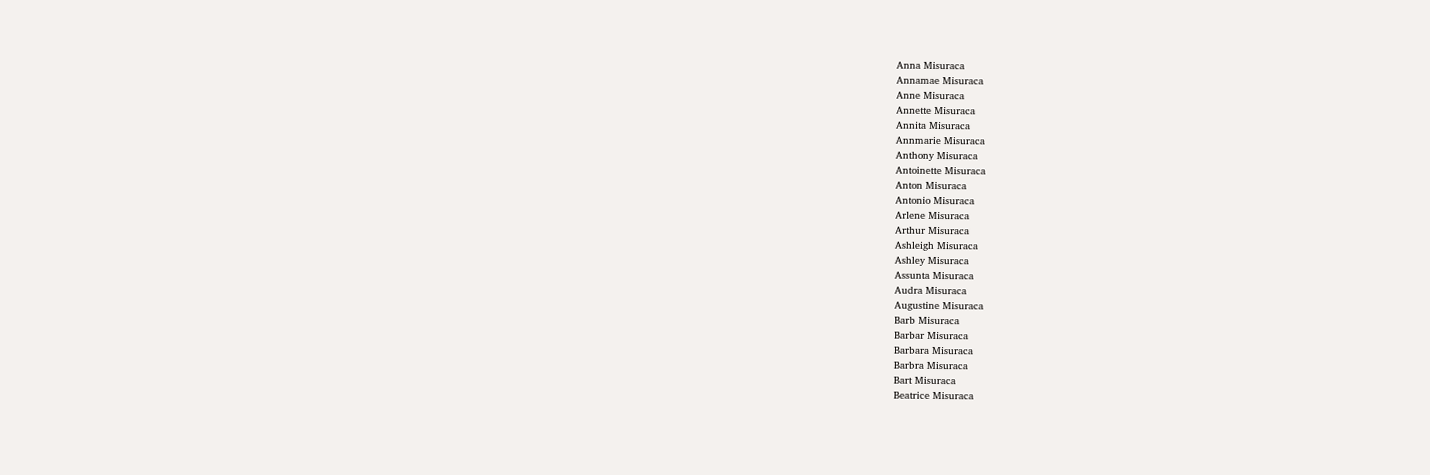Anna Misuraca
Annamae Misuraca
Anne Misuraca
Annette Misuraca
Annita Misuraca
Annmarie Misuraca
Anthony Misuraca
Antoinette Misuraca
Anton Misuraca
Antonio Misuraca
Arlene Misuraca
Arthur Misuraca
Ashleigh Misuraca
Ashley Misuraca
Assunta Misuraca
Audra Misuraca
Augustine Misuraca
Barb Misuraca
Barbar Misuraca
Barbara Misuraca
Barbra Misuraca
Bart Misuraca
Beatrice Misuraca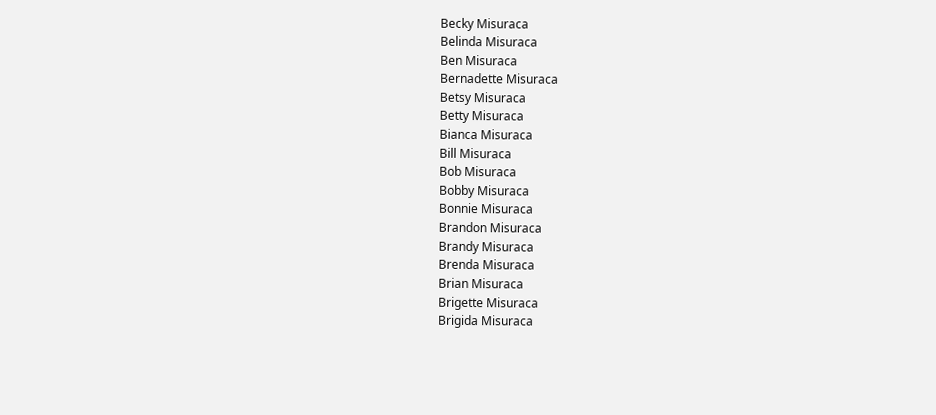Becky Misuraca
Belinda Misuraca
Ben Misuraca
Bernadette Misuraca
Betsy Misuraca
Betty Misuraca
Bianca Misuraca
Bill Misuraca
Bob Misuraca
Bobby Misuraca
Bonnie Misuraca
Brandon Misuraca
Brandy Misuraca
Brenda Misuraca
Brian Misuraca
Brigette Misuraca
Brigida Misuraca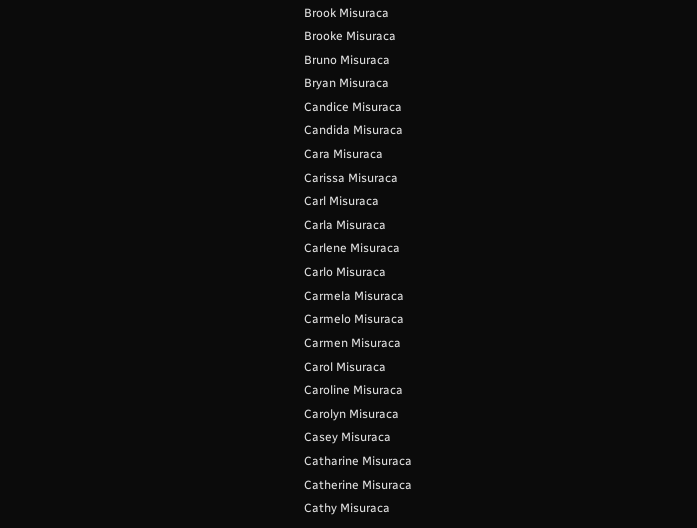Brook Misuraca
Brooke Misuraca
Bruno Misuraca
Bryan Misuraca
Candice Misuraca
Candida Misuraca
Cara Misuraca
Carissa Misuraca
Carl Misuraca
Carla Misuraca
Carlene Misuraca
Carlo Misuraca
Carmela Misuraca
Carmelo Misuraca
Carmen Misuraca
Carol Misuraca
Caroline Misuraca
Carolyn Misuraca
Casey Misuraca
Catharine Misuraca
Catherine Misuraca
Cathy Misuraca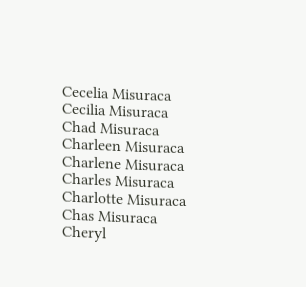Cecelia Misuraca
Cecilia Misuraca
Chad Misuraca
Charleen Misuraca
Charlene Misuraca
Charles Misuraca
Charlotte Misuraca
Chas Misuraca
Cheryl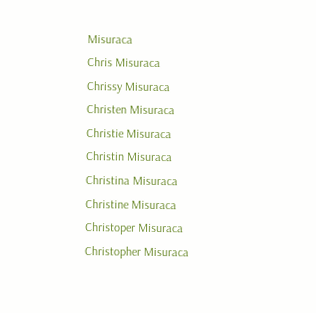Misuraca
Chris Misuraca
Chrissy Misuraca
Christen Misuraca
Christie Misuraca
Christin Misuraca
Christina Misuraca
Christine Misuraca
Christoper Misuraca
Christopher Misuraca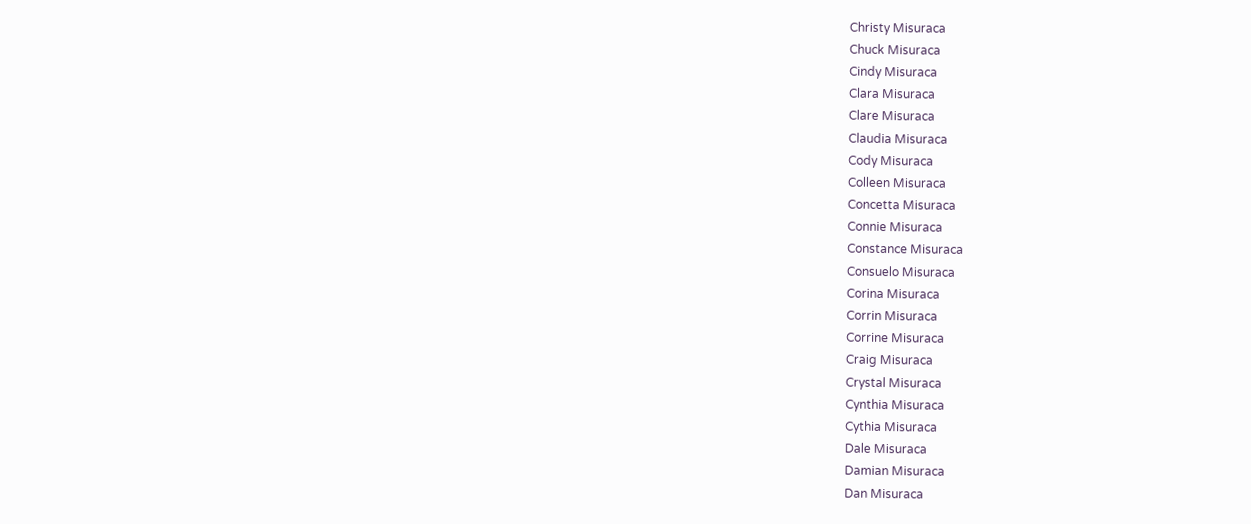Christy Misuraca
Chuck Misuraca
Cindy Misuraca
Clara Misuraca
Clare Misuraca
Claudia Misuraca
Cody Misuraca
Colleen Misuraca
Concetta Misuraca
Connie Misuraca
Constance Misuraca
Consuelo Misuraca
Corina Misuraca
Corrin Misuraca
Corrine Misuraca
Craig Misuraca
Crystal Misuraca
Cynthia Misuraca
Cythia Misuraca
Dale Misuraca
Damian Misuraca
Dan Misuraca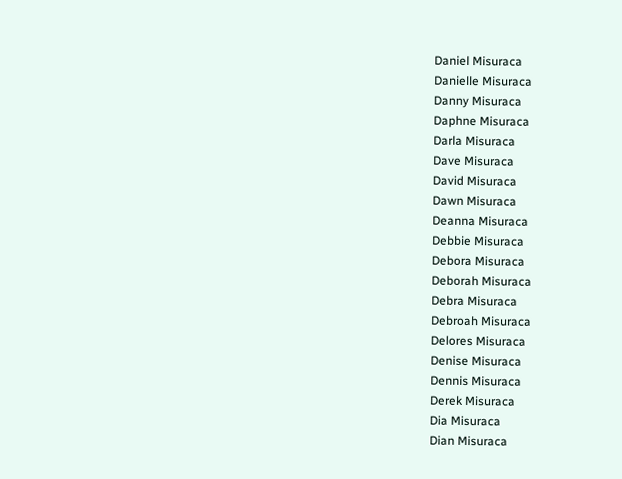Daniel Misuraca
Danielle Misuraca
Danny Misuraca
Daphne Misuraca
Darla Misuraca
Dave Misuraca
David Misuraca
Dawn Misuraca
Deanna Misuraca
Debbie Misuraca
Debora Misuraca
Deborah Misuraca
Debra Misuraca
Debroah Misuraca
Delores Misuraca
Denise Misuraca
Dennis Misuraca
Derek Misuraca
Dia Misuraca
Dian Misuraca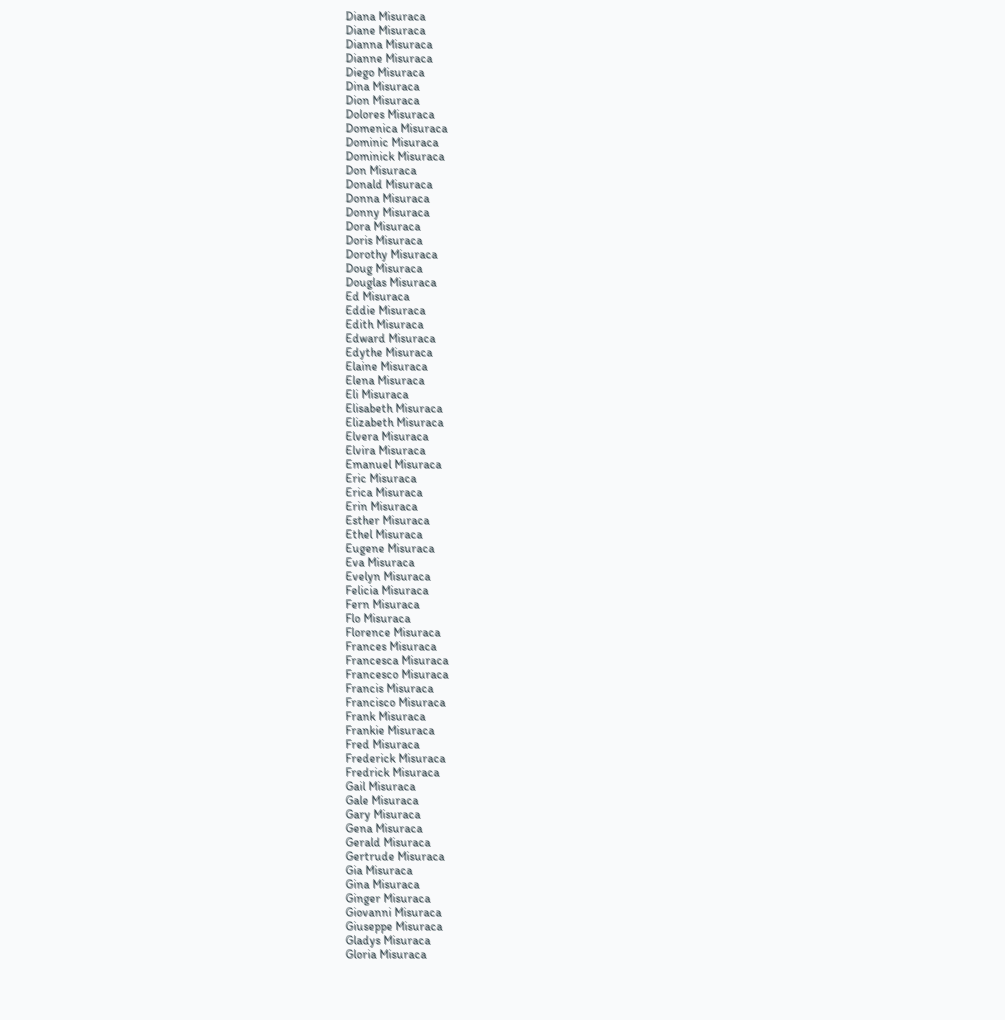Diana Misuraca
Diane Misuraca
Dianna Misuraca
Dianne Misuraca
Diego Misuraca
Dina Misuraca
Dion Misuraca
Dolores Misuraca
Domenica Misuraca
Dominic Misuraca
Dominick Misuraca
Don Misuraca
Donald Misuraca
Donna Misuraca
Donny Misuraca
Dora Misuraca
Doris Misuraca
Dorothy Misuraca
Doug Misuraca
Douglas Misuraca
Ed Misuraca
Eddie Misuraca
Edith Misuraca
Edward Misuraca
Edythe Misuraca
Elaine Misuraca
Elena Misuraca
Eli Misuraca
Elisabeth Misuraca
Elizabeth Misuraca
Elvera Misuraca
Elvira Misuraca
Emanuel Misuraca
Eric Misuraca
Erica Misuraca
Erin Misuraca
Esther Misuraca
Ethel Misuraca
Eugene Misuraca
Eva Misuraca
Evelyn Misuraca
Felicia Misuraca
Fern Misuraca
Flo Misuraca
Florence Misuraca
Frances Misuraca
Francesca Misuraca
Francesco Misuraca
Francis Misuraca
Francisco Misuraca
Frank Misuraca
Frankie Misuraca
Fred Misuraca
Frederick Misuraca
Fredrick Misuraca
Gail Misuraca
Gale Misuraca
Gary Misuraca
Gena Misuraca
Gerald Misuraca
Gertrude Misuraca
Gia Misuraca
Gina Misuraca
Ginger Misuraca
Giovanni Misuraca
Giuseppe Misuraca
Gladys Misuraca
Gloria Misuraca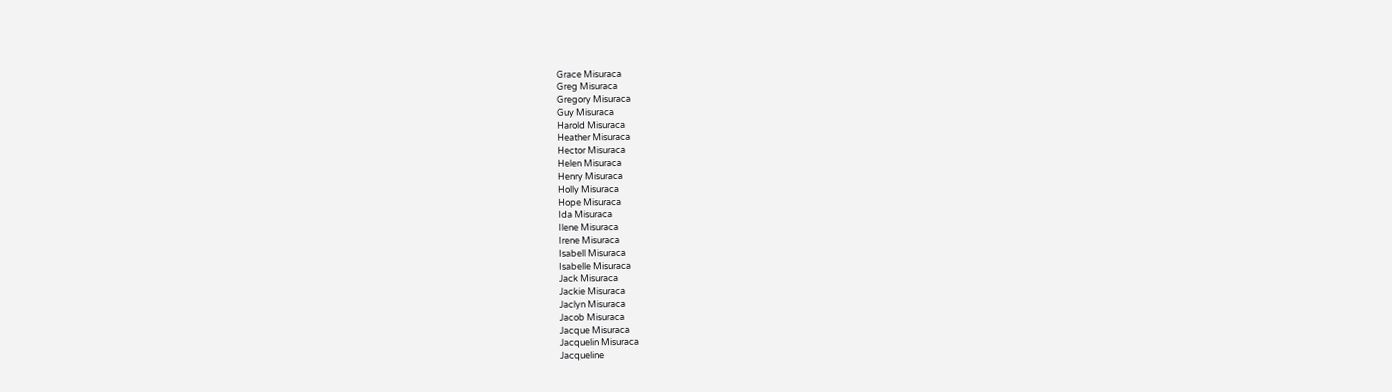Grace Misuraca
Greg Misuraca
Gregory Misuraca
Guy Misuraca
Harold Misuraca
Heather Misuraca
Hector Misuraca
Helen Misuraca
Henry Misuraca
Holly Misuraca
Hope Misuraca
Ida Misuraca
Ilene Misuraca
Irene Misuraca
Isabell Misuraca
Isabelle Misuraca
Jack Misuraca
Jackie Misuraca
Jaclyn Misuraca
Jacob Misuraca
Jacque Misuraca
Jacquelin Misuraca
Jacqueline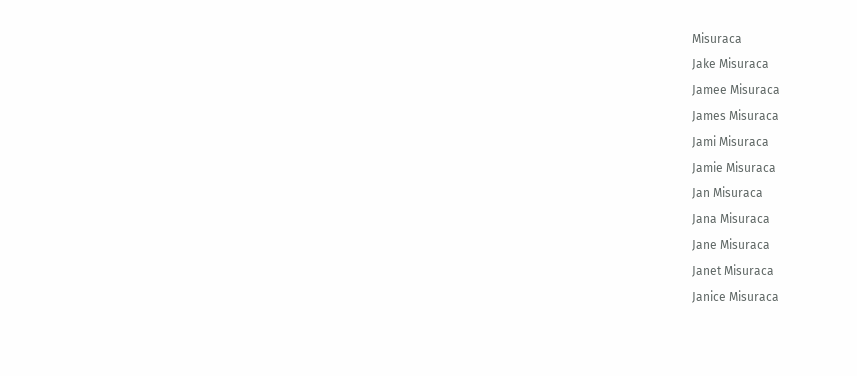Misuraca
Jake Misuraca
Jamee Misuraca
James Misuraca
Jami Misuraca
Jamie Misuraca
Jan Misuraca
Jana Misuraca
Jane Misuraca
Janet Misuraca
Janice Misuraca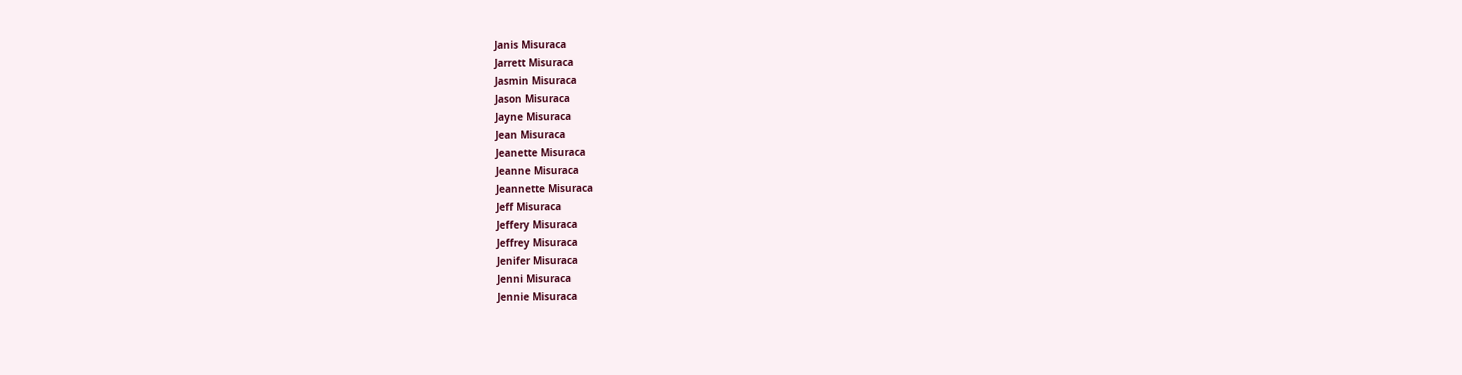Janis Misuraca
Jarrett Misuraca
Jasmin Misuraca
Jason Misuraca
Jayne Misuraca
Jean Misuraca
Jeanette Misuraca
Jeanne Misuraca
Jeannette Misuraca
Jeff Misuraca
Jeffery Misuraca
Jeffrey Misuraca
Jenifer Misuraca
Jenni Misuraca
Jennie Misuraca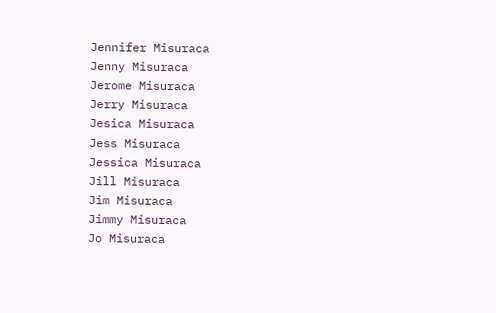Jennifer Misuraca
Jenny Misuraca
Jerome Misuraca
Jerry Misuraca
Jesica Misuraca
Jess Misuraca
Jessica Misuraca
Jill Misuraca
Jim Misuraca
Jimmy Misuraca
Jo Misuraca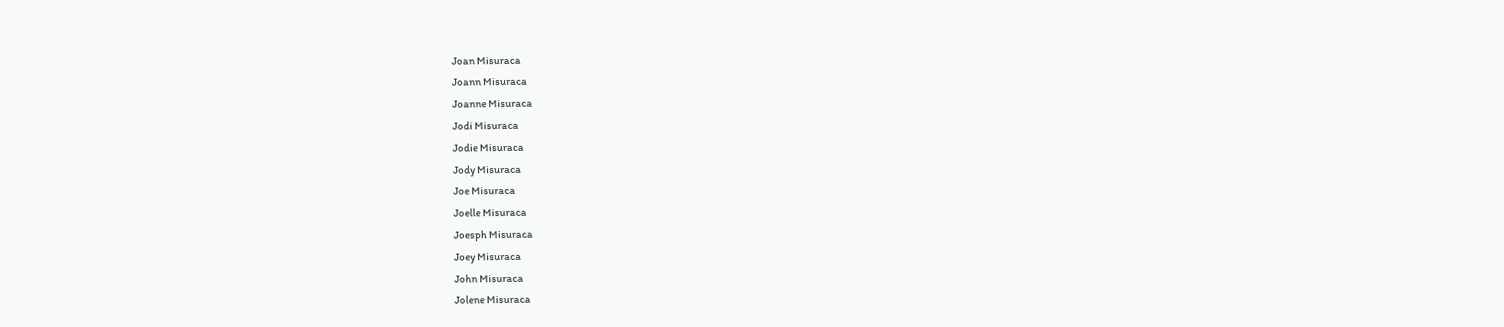Joan Misuraca
Joann Misuraca
Joanne Misuraca
Jodi Misuraca
Jodie Misuraca
Jody Misuraca
Joe Misuraca
Joelle Misuraca
Joesph Misuraca
Joey Misuraca
John Misuraca
Jolene Misuraca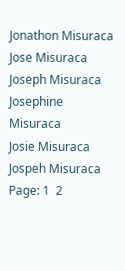Jonathon Misuraca
Jose Misuraca
Joseph Misuraca
Josephine Misuraca
Josie Misuraca
Jospeh Misuraca
Page: 1  2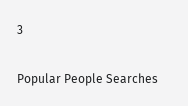3

Popular People Searches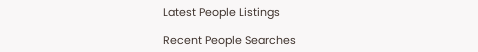Latest People Listings

Recent People Searches